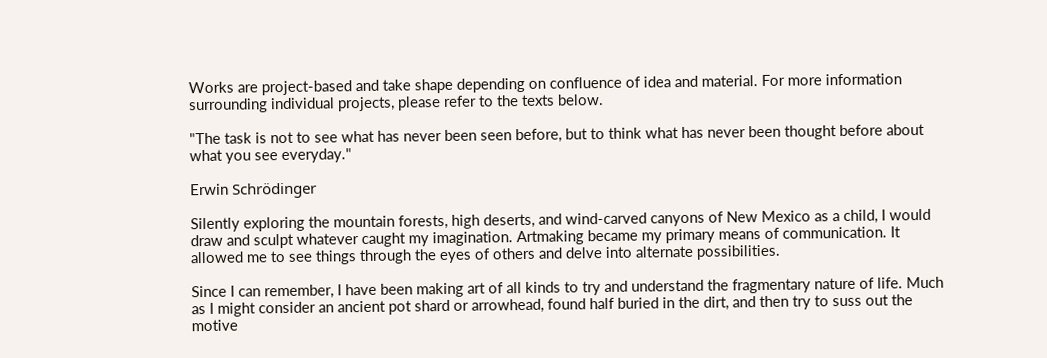Works are project-based and take shape depending on confluence of idea and material. For more information surrounding individual projects, please refer to the texts below.

"The task is not to see what has never been seen before, but to think what has never been thought before about what you see everyday."

Erwin Schrödinger

Silently exploring the mountain forests, high deserts, and wind-carved canyons of New Mexico as a child, I would draw and sculpt whatever caught my imagination. Artmaking became my primary means of communication. It allowed me to see things through the eyes of others and delve into alternate possibilities.

Since I can remember, I have been making art of all kinds to try and understand the fragmentary nature of life. Much as I might consider an ancient pot shard or arrowhead, found half buried in the dirt, and then try to suss out the motive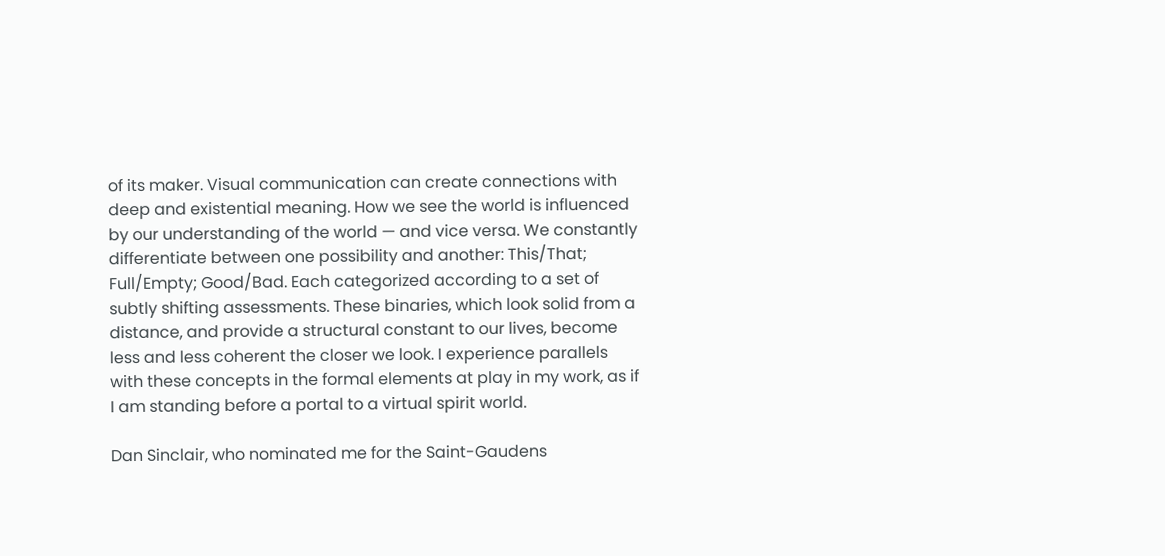of its maker. Visual communication can create connections with deep and existential meaning. How we see the world is influenced by our understanding of the world — and vice versa. We constantly differentiate between one possibility and another: This/That; Full/Empty; Good/Bad. Each categorized according to a set of subtly shifting assessments. These binaries, which look solid from a distance, and provide a structural constant to our lives, become less and less coherent the closer we look. I experience parallels with these concepts in the formal elements at play in my work, as if I am standing before a portal to a virtual spirit world.

Dan Sinclair, who nominated me for the Saint-Gaudens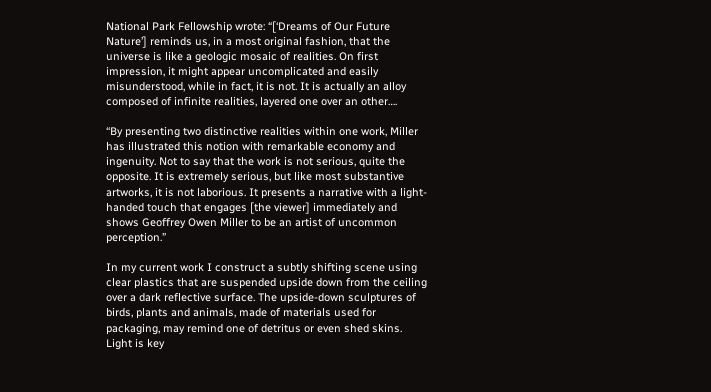National Park Fellowship wrote: “[‘Dreams of Our Future Nature’] reminds us, in a most original fashion, that the universe is like a geologic mosaic of realities. On first impression, it might appear uncomplicated and easily misunderstood, while in fact, it is not. It is actually an alloy composed of infinite realities, layered one over an other….

“By presenting two distinctive realities within one work, Miller has illustrated this notion with remarkable economy and ingenuity. Not to say that the work is not serious, quite the opposite. It is extremely serious, but like most substantive artworks, it is not laborious. It presents a narrative with a light-handed touch that engages [the viewer] immediately and shows Geoffrey Owen Miller to be an artist of uncommon perception.”

In my current work I construct a subtly shifting scene using clear plastics that are suspended upside down from the ceiling over a dark reflective surface. The upside-down sculptures of birds, plants and animals, made of materials used for packaging, may remind one of detritus or even shed skins. Light is key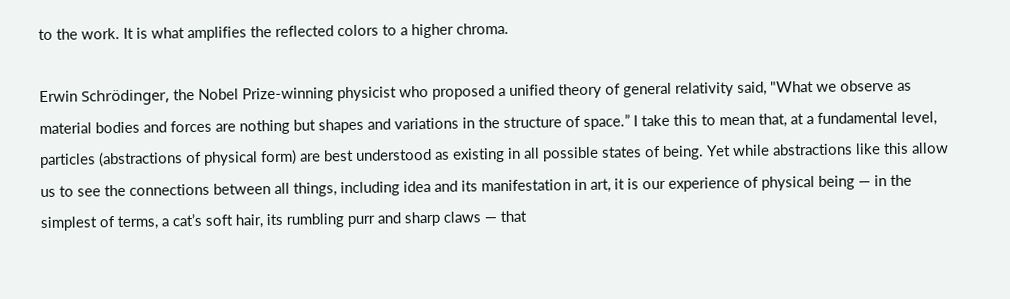to the work. It is what amplifies the reflected colors to a higher chroma.

Erwin Schrödinger, the Nobel Prize-winning physicist who proposed a unified theory of general relativity said, "What we observe as material bodies and forces are nothing but shapes and variations in the structure of space.” I take this to mean that, at a fundamental level, particles (abstractions of physical form) are best understood as existing in all possible states of being. Yet while abstractions like this allow us to see the connections between all things, including idea and its manifestation in art, it is our experience of physical being — in the simplest of terms, a cat’s soft hair, its rumbling purr and sharp claws — that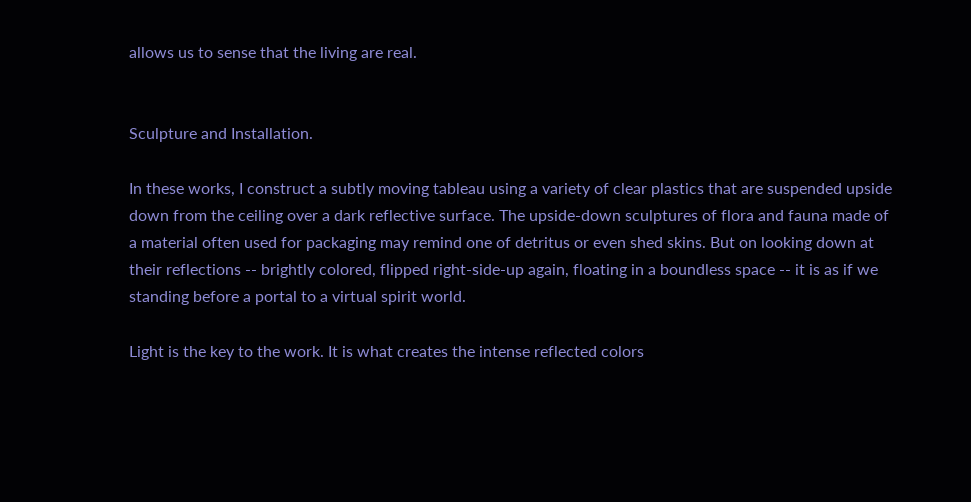allows us to sense that the living are real.


Sculpture and Installation.

In these works, I construct a subtly moving tableau using a variety of clear plastics that are suspended upside down from the ceiling over a dark reflective surface. The upside-down sculptures of flora and fauna made of a material often used for packaging may remind one of detritus or even shed skins. But on looking down at their reflections -- brightly colored, flipped right-side-up again, floating in a boundless space -- it is as if we standing before a portal to a virtual spirit world.

Light is the key to the work. It is what creates the intense reflected colors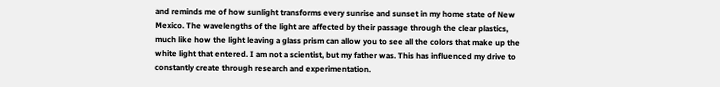and reminds me of how sunlight transforms every sunrise and sunset in my home state of New Mexico. The wavelengths of the light are affected by their passage through the clear plastics, much like how the light leaving a glass prism can allow you to see all the colors that make up the white light that entered. I am not a scientist, but my father was. This has influenced my drive to constantly create through research and experimentation.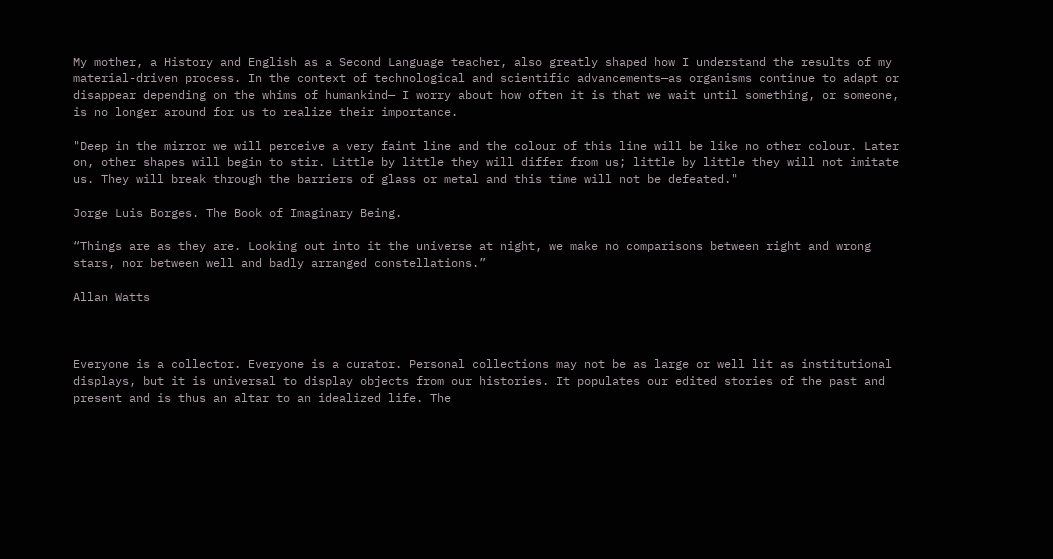My mother, a History and English as a Second Language teacher, also greatly shaped how I understand the results of my material-driven process. In the context of technological and scientific advancements—as organisms continue to adapt or disappear depending on the whims of humankind— I worry about how often it is that we wait until something, or someone, is no longer around for us to realize their importance.

"Deep in the mirror we will perceive a very faint line and the colour of this line will be like no other colour. Later on, other shapes will begin to stir. Little by little they will differ from us; little by little they will not imitate us. They will break through the barriers of glass or metal and this time will not be defeated."

Jorge Luis Borges. The Book of Imaginary Being.

“Things are as they are. Looking out into it the universe at night, we make no comparisons between right and wrong stars, nor between well and badly arranged constellations.”

Allan Watts



Everyone is a collector. Everyone is a curator. Personal collections may not be as large or well lit as institutional displays, but it is universal to display objects from our histories. It populates our edited stories of the past and present and is thus an altar to an idealized life. The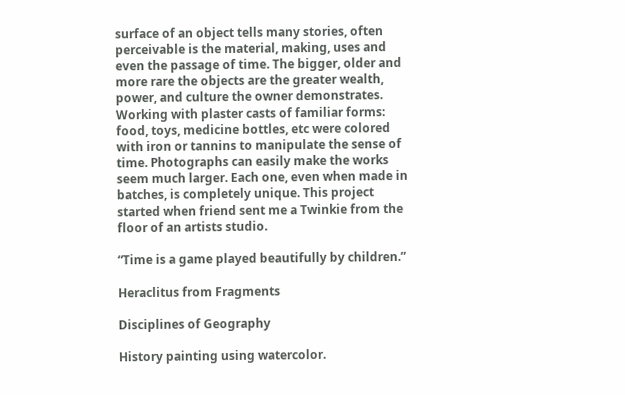surface of an object tells many stories, often perceivable is the material, making, uses and even the passage of time. The bigger, older and more rare the objects are the greater wealth, power, and culture the owner demonstrates. Working with plaster casts of familiar forms: food, toys, medicine bottles, etc were colored with iron or tannins to manipulate the sense of time. Photographs can easily make the works seem much larger. Each one, even when made in batches, is completely unique. This project started when friend sent me a Twinkie from the floor of an artists studio.

“Time is a game played beautifully by children.”

Heraclitus from Fragments

Disciplines of Geography

History painting using watercolor.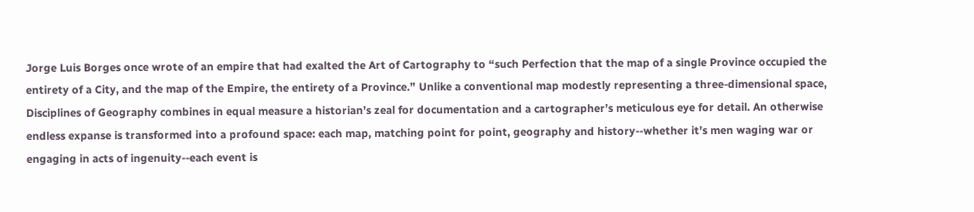Jorge Luis Borges once wrote of an empire that had exalted the Art of Cartography to “such Perfection that the map of a single Province occupied the entirety of a City, and the map of the Empire, the entirety of a Province.” Unlike a conventional map modestly representing a three-dimensional space, Disciplines of Geography combines in equal measure a historian’s zeal for documentation and a cartographer’s meticulous eye for detail. An otherwise endless expanse is transformed into a profound space: each map, matching point for point, geography and history--whether it’s men waging war or engaging in acts of ingenuity--each event is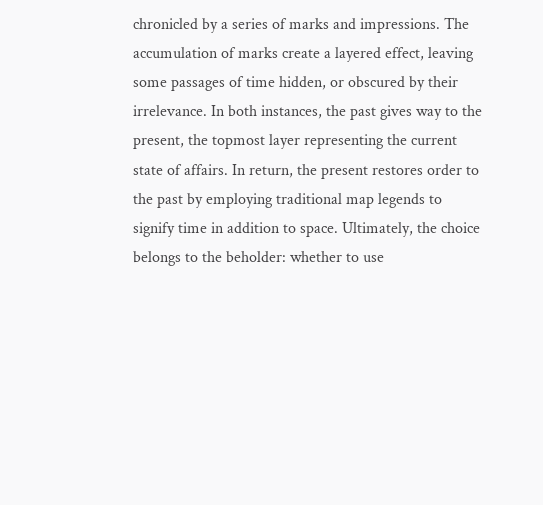chronicled by a series of marks and impressions. The accumulation of marks create a layered effect, leaving some passages of time hidden, or obscured by their irrelevance. In both instances, the past gives way to the present, the topmost layer representing the current state of affairs. In return, the present restores order to the past by employing traditional map legends to signify time in addition to space. Ultimately, the choice belongs to the beholder: whether to use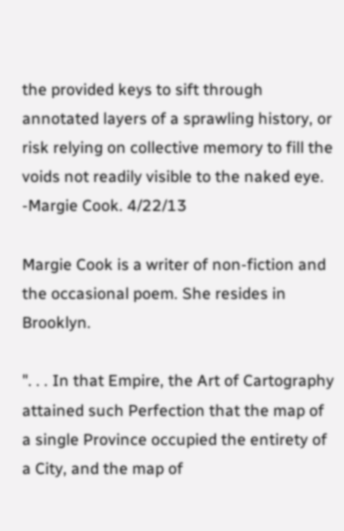the provided keys to sift through annotated layers of a sprawling history, or risk relying on collective memory to fill the voids not readily visible to the naked eye. -Margie Cook. 4/22/13

Margie Cook is a writer of non-fiction and the occasional poem. She resides in Brooklyn.

". . . In that Empire, the Art of Cartography attained such Perfection that the map of a single Province occupied the entirety of a City, and the map of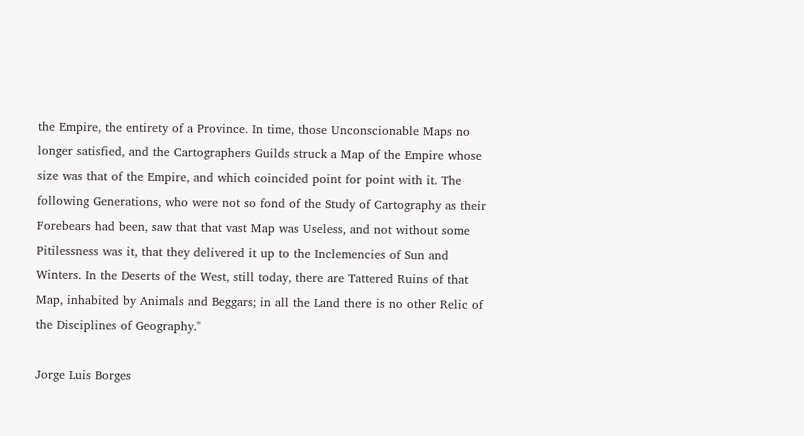the Empire, the entirety of a Province. In time, those Unconscionable Maps no longer satisfied, and the Cartographers Guilds struck a Map of the Empire whose size was that of the Empire, and which coincided point for point with it. The following Generations, who were not so fond of the Study of Cartography as their Forebears had been, saw that that vast Map was Useless, and not without some Pitilessness was it, that they delivered it up to the Inclemencies of Sun and Winters. In the Deserts of the West, still today, there are Tattered Ruins of that Map, inhabited by Animals and Beggars; in all the Land there is no other Relic of the Disciplines of Geography."

Jorge Luis Borges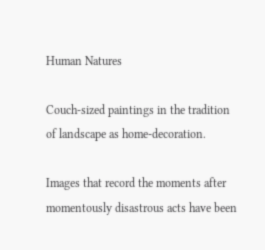Human Natures

Couch-sized paintings in the tradition of landscape as home-decoration.

Images that record the moments after momentously disastrous acts have been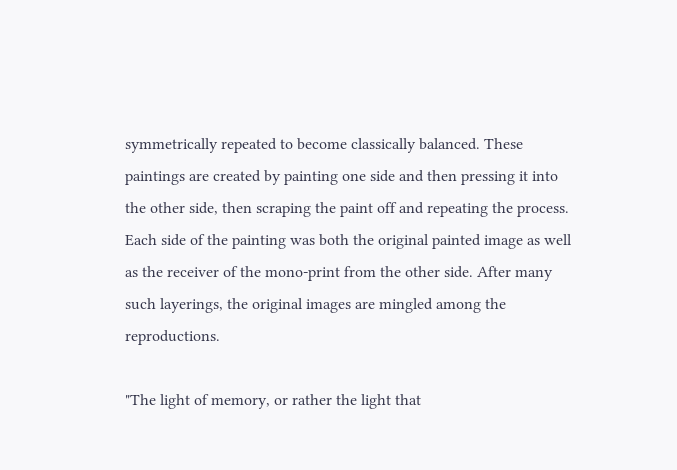symmetrically repeated to become classically balanced. These paintings are created by painting one side and then pressing it into the other side, then scraping the paint off and repeating the process. Each side of the painting was both the original painted image as well as the receiver of the mono-print from the other side. After many such layerings, the original images are mingled among the reproductions.

"The light of memory, or rather the light that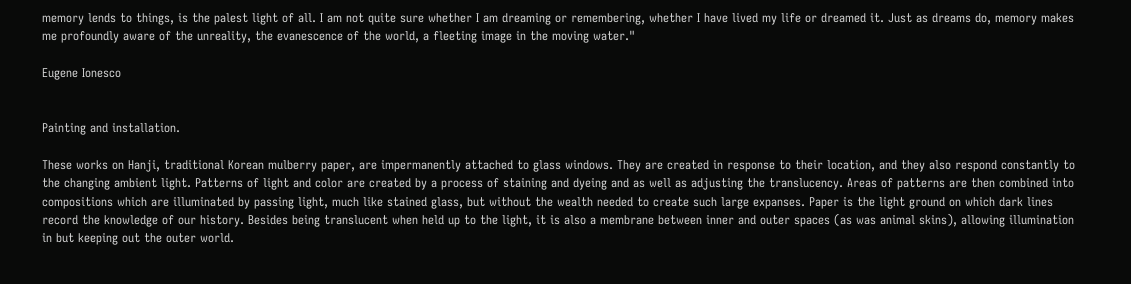memory lends to things, is the palest light of all. I am not quite sure whether I am dreaming or remembering, whether I have lived my life or dreamed it. Just as dreams do, memory makes me profoundly aware of the unreality, the evanescence of the world, a fleeting image in the moving water."

Eugene Ionesco


Painting and installation.

These works on Hanji, traditional Korean mulberry paper, are impermanently attached to glass windows. They are created in response to their location, and they also respond constantly to the changing ambient light. Patterns of light and color are created by a process of staining and dyeing and as well as adjusting the translucency. Areas of patterns are then combined into compositions which are illuminated by passing light, much like stained glass, but without the wealth needed to create such large expanses. Paper is the light ground on which dark lines record the knowledge of our history. Besides being translucent when held up to the light, it is also a membrane between inner and outer spaces (as was animal skins), allowing illumination in but keeping out the outer world.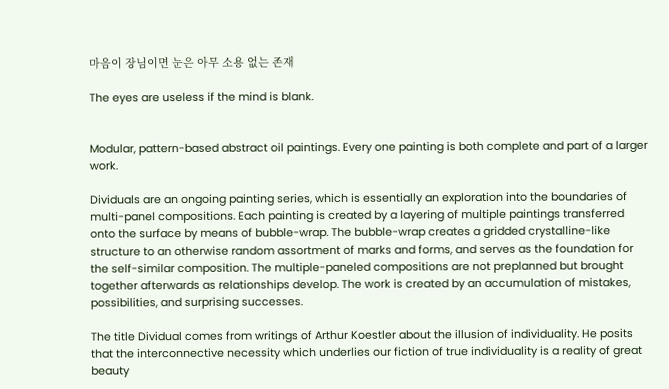마음이 장님이면 눈은 아무 소용 없는 존재

The eyes are useless if the mind is blank.


Modular, pattern-based abstract oil paintings. Every one painting is both complete and part of a larger work.

Dividuals are an ongoing painting series, which is essentially an exploration into the boundaries of multi-panel compositions. Each painting is created by a layering of multiple paintings transferred onto the surface by means of bubble-wrap. The bubble-wrap creates a gridded crystalline-like structure to an otherwise random assortment of marks and forms, and serves as the foundation for the self-similar composition. The multiple-paneled compositions are not preplanned but brought together afterwards as relationships develop. The work is created by an accumulation of mistakes, possibilities, and surprising successes.

The title Dividual comes from writings of Arthur Koestler about the illusion of individuality. He posits that the interconnective necessity which underlies our fiction of true individuality is a reality of great beauty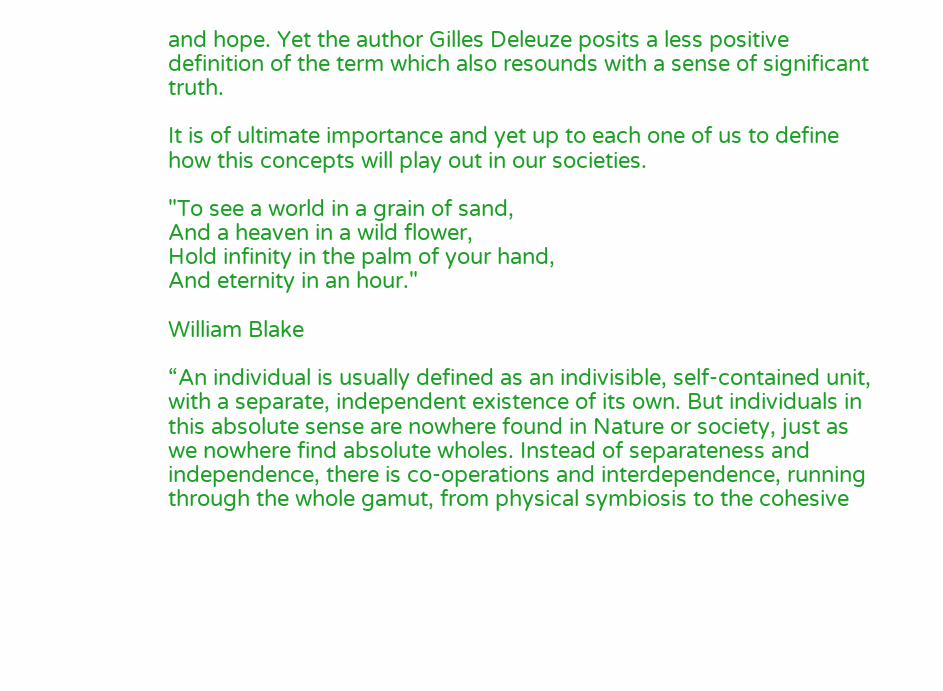and hope. Yet the author Gilles Deleuze posits a less positive definition of the term which also resounds with a sense of significant truth.

It is of ultimate importance and yet up to each one of us to define how this concepts will play out in our societies.

"To see a world in a grain of sand,
And a heaven in a wild flower,
Hold infinity in the palm of your hand,
And eternity in an hour."

William Blake

“An individual is usually defined as an indivisible, self-contained unit, with a separate, independent existence of its own. But individuals in this absolute sense are nowhere found in Nature or society, just as we nowhere find absolute wholes. Instead of separateness and independence, there is co-operations and interdependence, running through the whole gamut, from physical symbiosis to the cohesive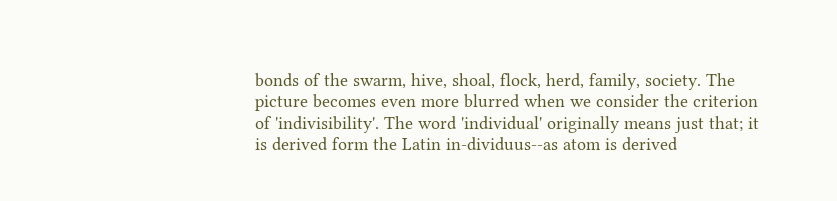bonds of the swarm, hive, shoal, flock, herd, family, society. The picture becomes even more blurred when we consider the criterion of 'indivisibility'. The word 'individual' originally means just that; it is derived form the Latin in-dividuus--as atom is derived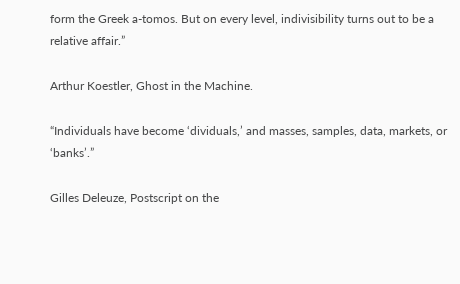form the Greek a-tomos. But on every level, indivisibility turns out to be a relative affair.”

Arthur Koestler, Ghost in the Machine.

“Individuals have become ‘dividuals,’ and masses, samples, data, markets, or ‘banks’.”

Gilles Deleuze, Postscript on the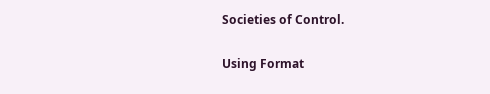Societies of Control.

Using Format